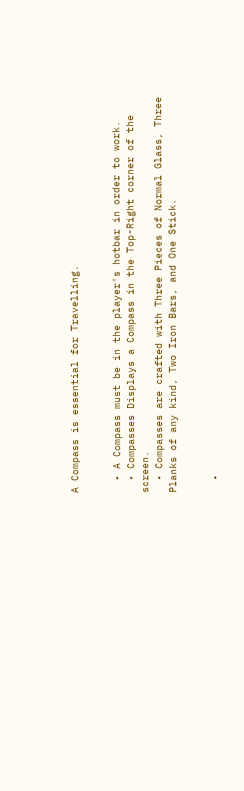A Compass is essential for Travelling.


  • A Compass must be in the player's hotbar in order to work.
  • Compasses Displays a Compass in the Top-Right corner of the screen.
  • Compasses are crafted with Three Pieces of Normal Glass, Three Planks of any kind, Two Iron Bars, and One Stick.


  •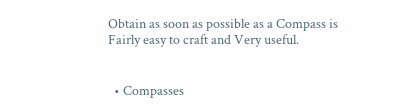Obtain as soon as possible as a Compass is Fairly easy to craft and Very useful.


  • Compasses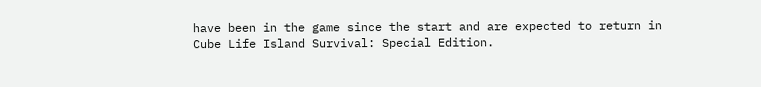have been in the game since the start and are expected to return in Cube Life Island Survival: Special Edition.